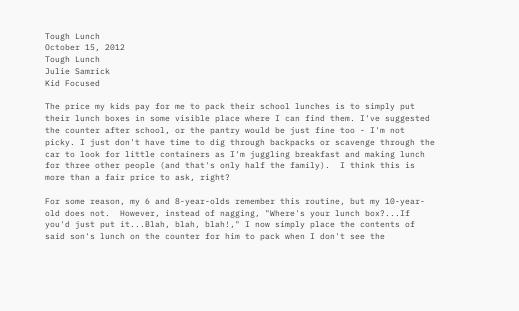Tough Lunch
October 15, 2012
Tough Lunch
Julie Samrick
Kid Focused

The price my kids pay for me to pack their school lunches is to simply put their lunch boxes in some visible place where I can find them. I've suggested the counter after school, or the pantry would be just fine too - I'm not picky. I just don't have time to dig through backpacks or scavenge through the car to look for little containers as I'm juggling breakfast and making lunch for three other people (and that's only half the family).  I think this is more than a fair price to ask, right?

For some reason, my 6 and 8-year-olds remember this routine, but my 10-year-old does not.  However, instead of nagging, "Where's your lunch box?...If you'd just put it...Blah, blah, blah!," I now simply place the contents of said son's lunch on the counter for him to pack when I don't see the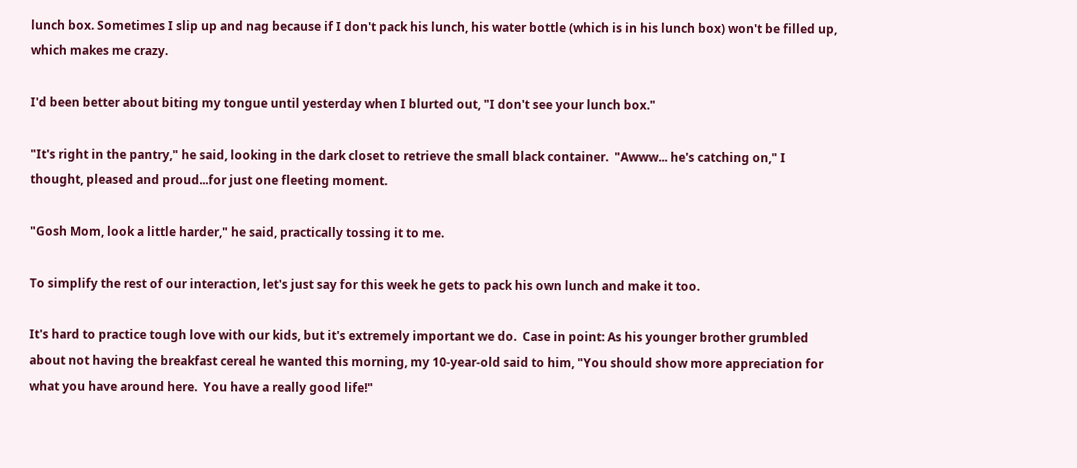lunch box. Sometimes I slip up and nag because if I don't pack his lunch, his water bottle (which is in his lunch box) won't be filled up, which makes me crazy.

I'd been better about biting my tongue until yesterday when I blurted out, "I don't see your lunch box."

"It's right in the pantry," he said, looking in the dark closet to retrieve the small black container.  "Awww... he's catching on," I thought, pleased and proud...for just one fleeting moment.

"Gosh Mom, look a little harder," he said, practically tossing it to me.

To simplify the rest of our interaction, let's just say for this week he gets to pack his own lunch and make it too.

It's hard to practice tough love with our kids, but it's extremely important we do.  Case in point: As his younger brother grumbled about not having the breakfast cereal he wanted this morning, my 10-year-old said to him, "You should show more appreciation for what you have around here.  You have a really good life!"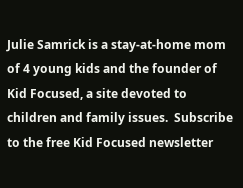Julie Samrick is a stay-at-home mom of 4 young kids and the founder of Kid Focused, a site devoted to children and family issues.  Subscribe to the free Kid Focused newsletter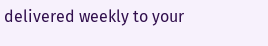delivered weekly to your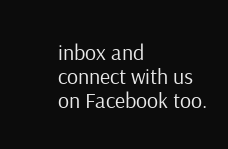inbox and connect with us on Facebook too.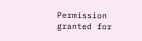Permission granted for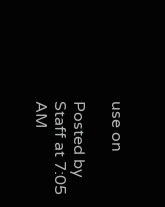use on

Posted by Staff at 7:05 AM